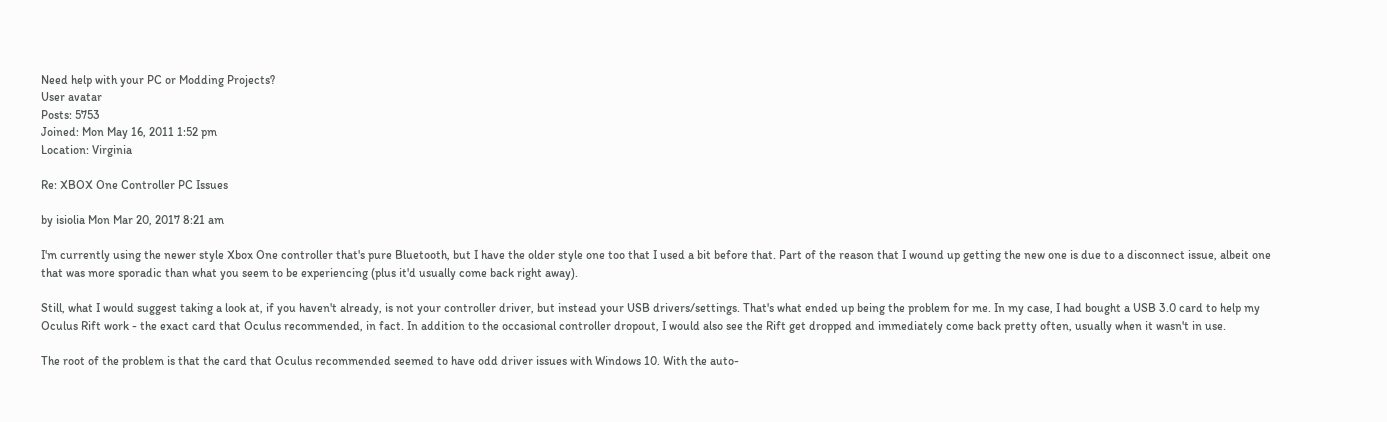Need help with your PC or Modding Projects?
User avatar
Posts: 5753
Joined: Mon May 16, 2011 1:52 pm
Location: Virginia

Re: XBOX One Controller PC Issues

by isiolia Mon Mar 20, 2017 8:21 am

I'm currently using the newer style Xbox One controller that's pure Bluetooth, but I have the older style one too that I used a bit before that. Part of the reason that I wound up getting the new one is due to a disconnect issue, albeit one that was more sporadic than what you seem to be experiencing (plus it'd usually come back right away).

Still, what I would suggest taking a look at, if you haven't already, is not your controller driver, but instead your USB drivers/settings. That's what ended up being the problem for me. In my case, I had bought a USB 3.0 card to help my Oculus Rift work - the exact card that Oculus recommended, in fact. In addition to the occasional controller dropout, I would also see the Rift get dropped and immediately come back pretty often, usually when it wasn't in use.

The root of the problem is that the card that Oculus recommended seemed to have odd driver issues with Windows 10. With the auto-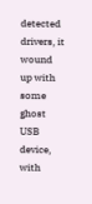detected drivers, it wound up with some ghost USB device, with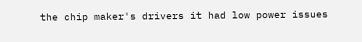the chip maker's drivers it had low power issues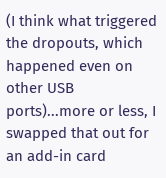(I think what triggered the dropouts, which happened even on other USB ports)...more or less, I swapped that out for an add-in card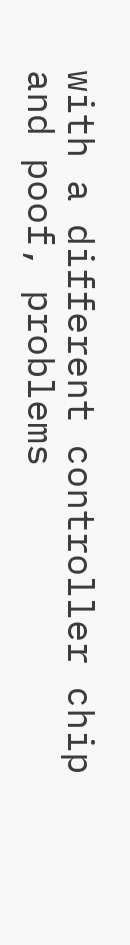with a different controller chip and poof, problems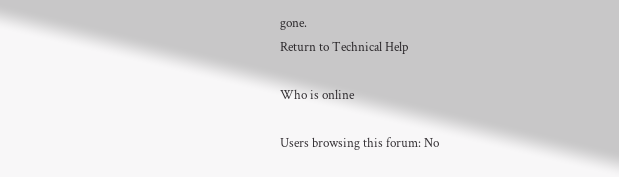gone.
Return to Technical Help

Who is online

Users browsing this forum: No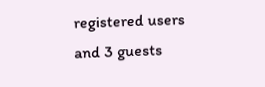registered users and 3 guests